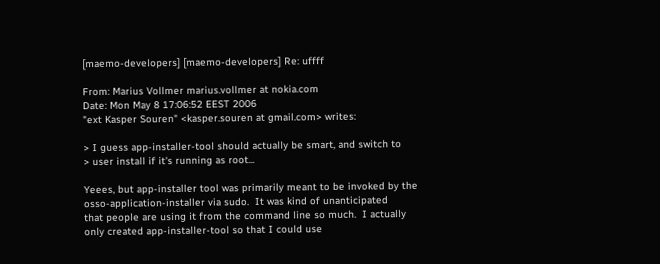[maemo-developers] [maemo-developers] Re: uffff

From: Marius Vollmer marius.vollmer at nokia.com
Date: Mon May 8 17:06:52 EEST 2006
"ext Kasper Souren" <kasper.souren at gmail.com> writes:

> I guess app-installer-tool should actually be smart, and switch to
> user install if it's running as root...

Yeees, but app-installer tool was primarily meant to be invoked by the
osso-application-installer via sudo.  It was kind of unanticipated
that people are using it from the command line so much.  I actually
only created app-installer-tool so that I could use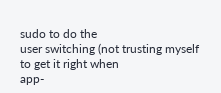sudo to do the
user switching (not trusting myself to get it right when
app-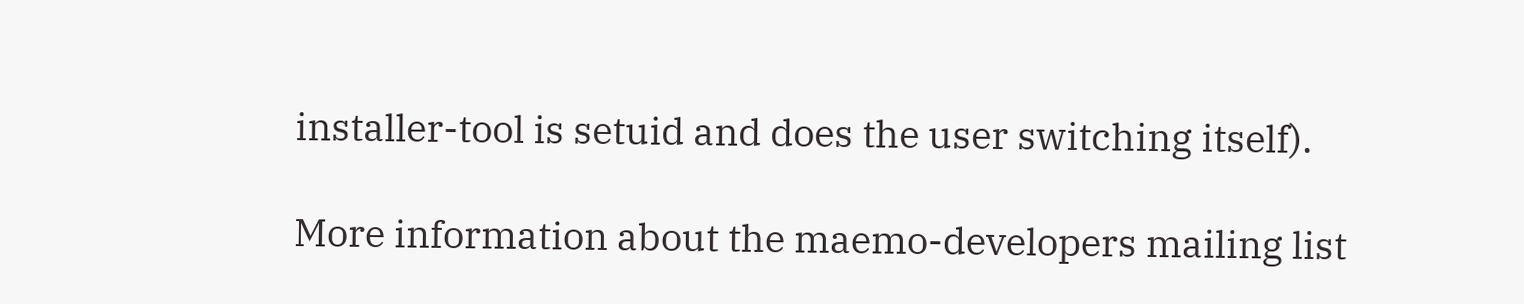installer-tool is setuid and does the user switching itself).

More information about the maemo-developers mailing list